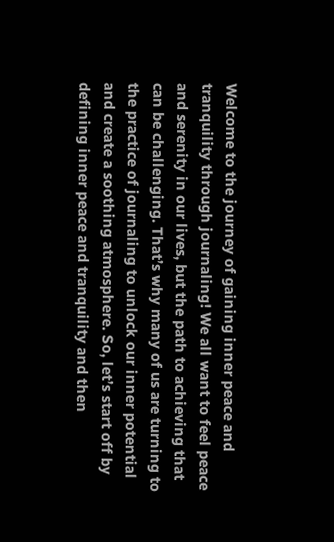Welcome to the journey of gaining inner peace and tranquility through journaling! We all want to feel peace and serenity in our lives, but the path to achieving that can be challenging. That’s why many of us are turning to the practice of journaling to unlock our inner potential and create a soothing atmosphere. So, let’s start off by defining inner peace and tranquility and then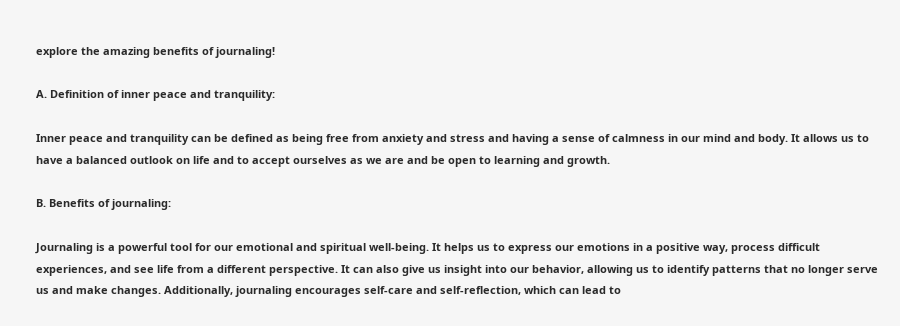explore the amazing benefits of journaling!

A. Definition of inner peace and tranquility:

Inner peace and tranquility can be defined as being free from anxiety and stress and having a sense of calmness in our mind and body. It allows us to have a balanced outlook on life and to accept ourselves as we are and be open to learning and growth.

B. Benefits of journaling:

Journaling is a powerful tool for our emotional and spiritual well-being. It helps us to express our emotions in a positive way, process difficult experiences, and see life from a different perspective. It can also give us insight into our behavior, allowing us to identify patterns that no longer serve us and make changes. Additionally, journaling encourages self-care and self-reflection, which can lead to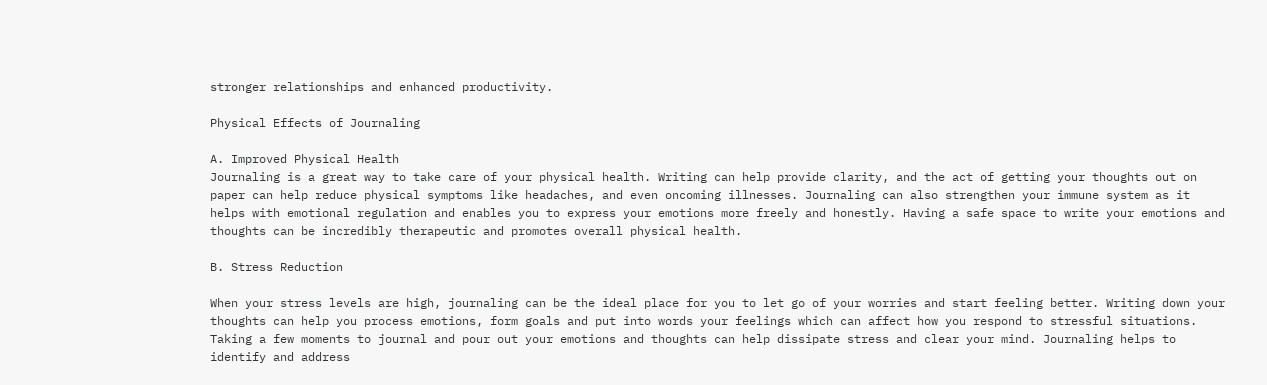stronger relationships and enhanced productivity.

Physical Effects of Journaling

A. Improved Physical Health
Journaling is a great way to take care of your physical health. Writing can help provide clarity, and the act of getting your thoughts out on paper can help reduce physical symptoms like headaches, and even oncoming illnesses. Journaling can also strengthen your immune system as it helps with emotional regulation and enables you to express your emotions more freely and honestly. Having a safe space to write your emotions and thoughts can be incredibly therapeutic and promotes overall physical health.

B. Stress Reduction

When your stress levels are high, journaling can be the ideal place for you to let go of your worries and start feeling better. Writing down your thoughts can help you process emotions, form goals and put into words your feelings which can affect how you respond to stressful situations. Taking a few moments to journal and pour out your emotions and thoughts can help dissipate stress and clear your mind. Journaling helps to identify and address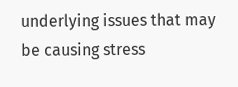underlying issues that may be causing stress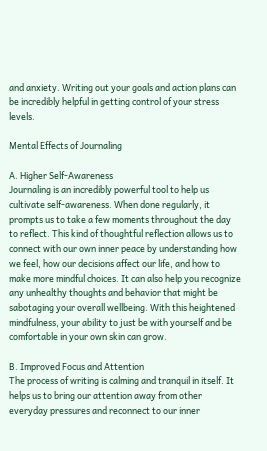and anxiety. Writing out your goals and action plans can be incredibly helpful in getting control of your stress levels.

Mental Effects of Journaling

A. Higher Self-Awareness
Journaling is an incredibly powerful tool to help us cultivate self-awareness. When done regularly, it prompts us to take a few moments throughout the day to reflect. This kind of thoughtful reflection allows us to connect with our own inner peace by understanding how we feel, how our decisions affect our life, and how to make more mindful choices. It can also help you recognize any unhealthy thoughts and behavior that might be sabotaging your overall wellbeing. With this heightened mindfulness, your ability to just be with yourself and be comfortable in your own skin can grow.

B. Improved Focus and Attention
The process of writing is calming and tranquil in itself. It helps us to bring our attention away from other everyday pressures and reconnect to our inner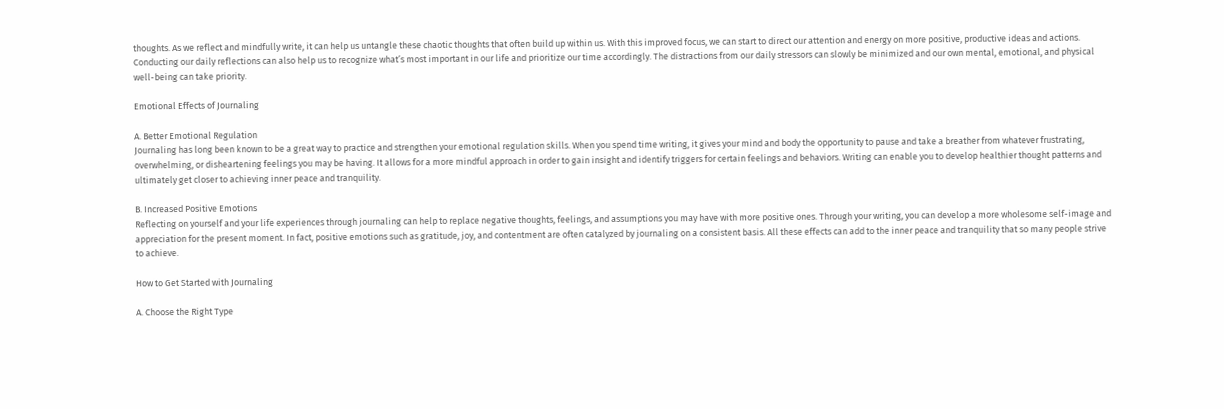thoughts. As we reflect and mindfully write, it can help us untangle these chaotic thoughts that often build up within us. With this improved focus, we can start to direct our attention and energy on more positive, productive ideas and actions. Conducting our daily reflections can also help us to recognize what’s most important in our life and prioritize our time accordingly. The distractions from our daily stressors can slowly be minimized and our own mental, emotional, and physical well-being can take priority.

Emotional Effects of Journaling

A. Better Emotional Regulation
Journaling has long been known to be a great way to practice and strengthen your emotional regulation skills. When you spend time writing, it gives your mind and body the opportunity to pause and take a breather from whatever frustrating, overwhelming, or disheartening feelings you may be having. It allows for a more mindful approach in order to gain insight and identify triggers for certain feelings and behaviors. Writing can enable you to develop healthier thought patterns and ultimately get closer to achieving inner peace and tranquility.

B. Increased Positive Emotions
Reflecting on yourself and your life experiences through journaling can help to replace negative thoughts, feelings, and assumptions you may have with more positive ones. Through your writing, you can develop a more wholesome self-image and appreciation for the present moment. In fact, positive emotions such as gratitude, joy, and contentment are often catalyzed by journaling on a consistent basis. All these effects can add to the inner peace and tranquility that so many people strive to achieve.

How to Get Started with Journaling

A. Choose the Right Type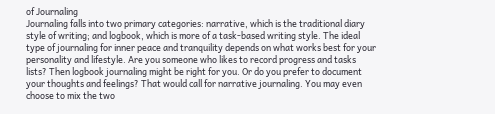of Journaling
Journaling falls into two primary categories: narrative, which is the traditional diary style of writing; and logbook, which is more of a task-based writing style. The ideal type of journaling for inner peace and tranquility depends on what works best for your personality and lifestyle. Are you someone who likes to record progress and tasks lists? Then logbook journaling might be right for you. Or do you prefer to document your thoughts and feelings? That would call for narrative journaling. You may even choose to mix the two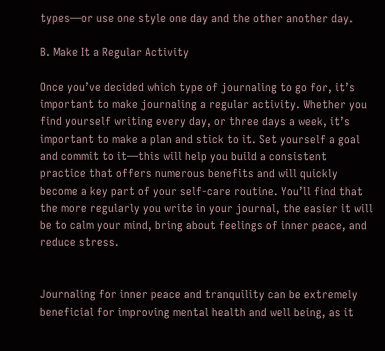types—or use one style one day and the other another day.

B. Make It a Regular Activity

Once you’ve decided which type of journaling to go for, it’s important to make journaling a regular activity. Whether you find yourself writing every day, or three days a week, it’s important to make a plan and stick to it. Set yourself a goal and commit to it—this will help you build a consistent practice that offers numerous benefits and will quickly become a key part of your self-care routine. You’ll find that the more regularly you write in your journal, the easier it will be to calm your mind, bring about feelings of inner peace, and reduce stress.


Journaling for inner peace and tranquility can be extremely beneficial for improving mental health and well being, as it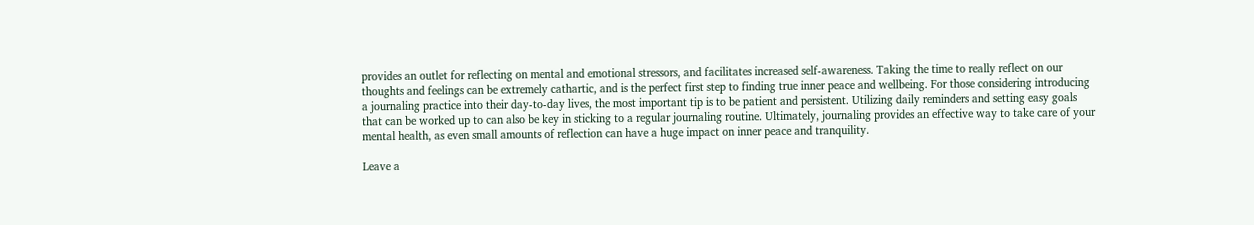provides an outlet for reflecting on mental and emotional stressors, and facilitates increased self-awareness. Taking the time to really reflect on our thoughts and feelings can be extremely cathartic, and is the perfect first step to finding true inner peace and wellbeing. For those considering introducing a journaling practice into their day-to-day lives, the most important tip is to be patient and persistent. Utilizing daily reminders and setting easy goals that can be worked up to can also be key in sticking to a regular journaling routine. Ultimately, journaling provides an effective way to take care of your mental health, as even small amounts of reflection can have a huge impact on inner peace and tranquility.

Leave a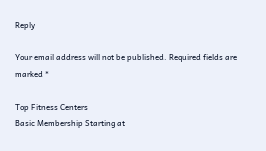Reply

Your email address will not be published. Required fields are marked *

Top Fitness Centers
Basic Membership Starting at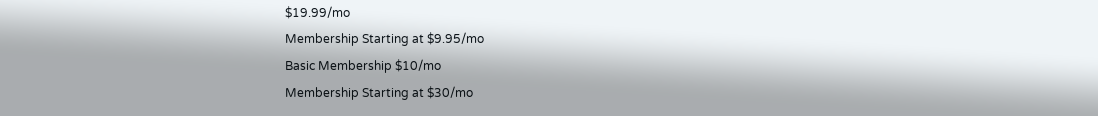$19.99/mo
Membership Starting at $9.95/mo
Basic Membership $10/mo
Membership Starting at $30/mo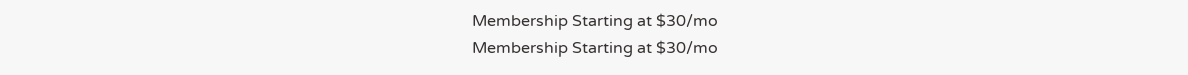Membership Starting at $30/mo
Membership Starting at $30/mo